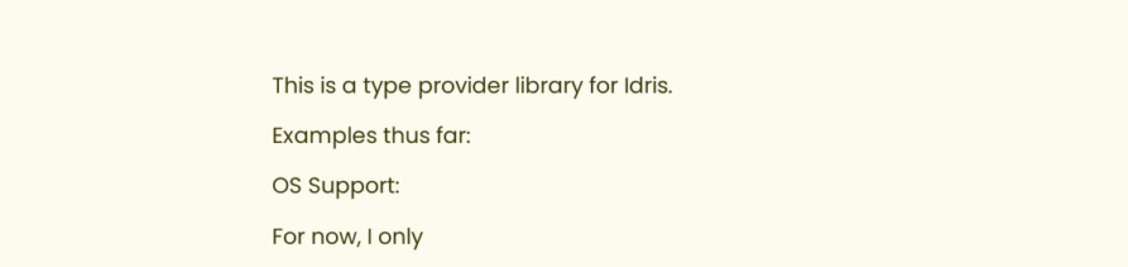This is a type provider library for Idris.

Examples thus far:

OS Support:

For now, I only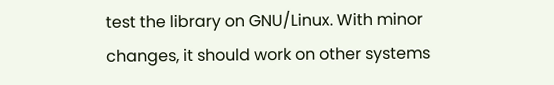test the library on GNU/Linux. With minor changes, it should work on other systems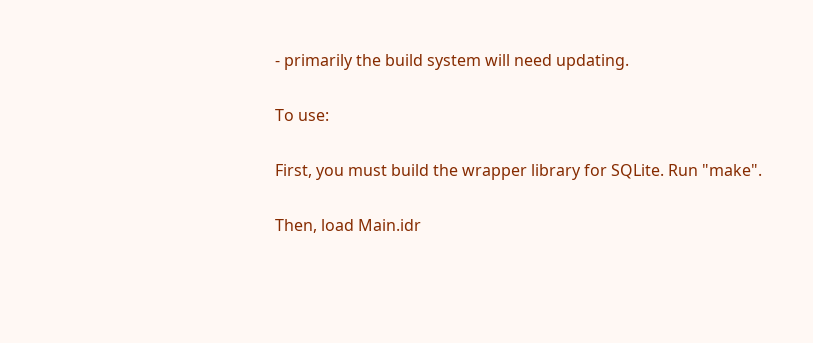- primarily the build system will need updating.

To use:

First, you must build the wrapper library for SQLite. Run "make".

Then, load Main.idr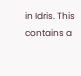in Idris. This contains a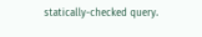statically-checked query.